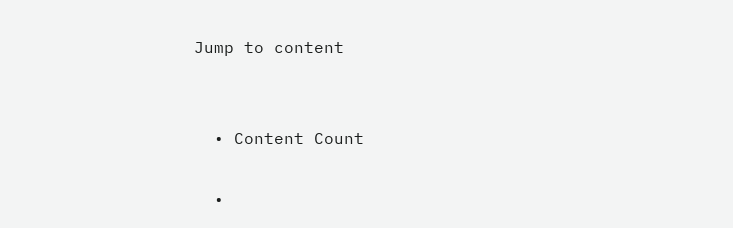Jump to content


  • Content Count

  •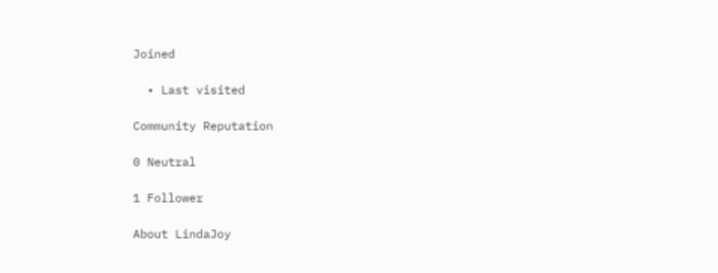Joined

  • Last visited

Community Reputation

0 Neutral

1 Follower

About LindaJoy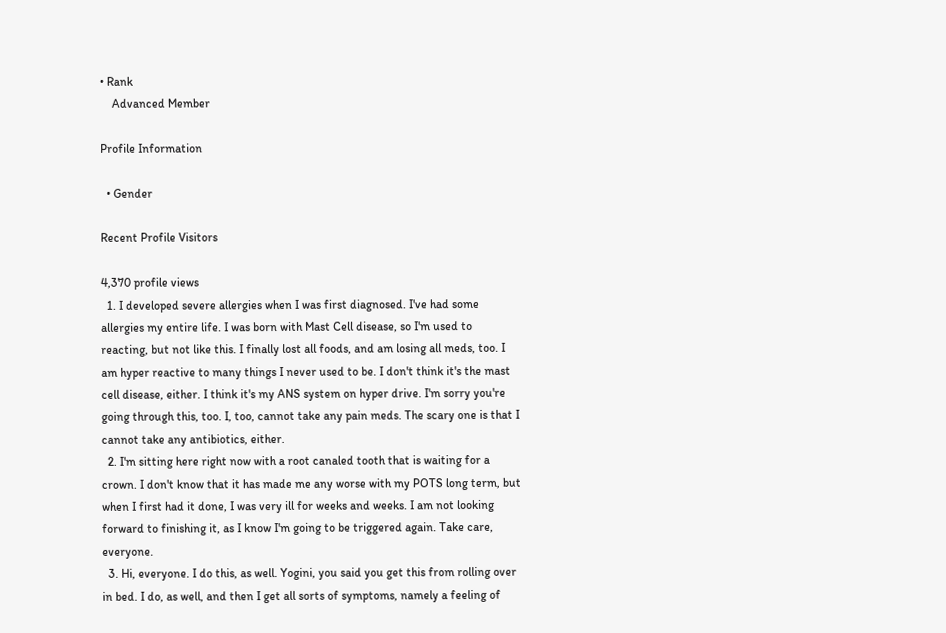• Rank
    Advanced Member

Profile Information

  • Gender

Recent Profile Visitors

4,370 profile views
  1. I developed severe allergies when I was first diagnosed. I've had some allergies my entire life. I was born with Mast Cell disease, so I'm used to reacting, but not like this. I finally lost all foods, and am losing all meds, too. I am hyper reactive to many things I never used to be. I don't think it's the mast cell disease, either. I think it's my ANS system on hyper drive. I'm sorry you're going through this, too. I, too, cannot take any pain meds. The scary one is that I cannot take any antibiotics, either.
  2. I'm sitting here right now with a root canaled tooth that is waiting for a crown. I don't know that it has made me any worse with my POTS long term, but when I first had it done, I was very ill for weeks and weeks. I am not looking forward to finishing it, as I know I'm going to be triggered again. Take care, everyone.
  3. Hi, everyone. I do this, as well. Yogini, you said you get this from rolling over in bed. I do, as well, and then I get all sorts of symptoms, namely a feeling of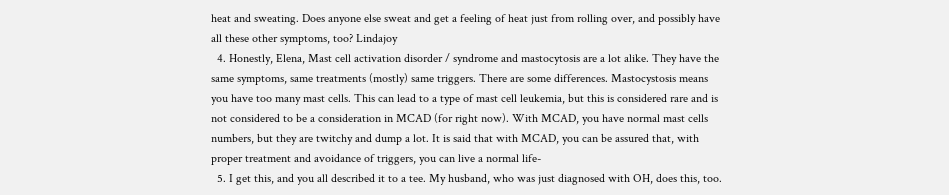heat and sweating. Does anyone else sweat and get a feeling of heat just from rolling over, and possibly have all these other symptoms, too? Lindajoy
  4. Honestly, Elena, Mast cell activation disorder / syndrome and mastocytosis are a lot alike. They have the same symptoms, same treatments (mostly) same triggers. There are some differences. Mastocystosis means you have too many mast cells. This can lead to a type of mast cell leukemia, but this is considered rare and is not considered to be a consideration in MCAD (for right now). With MCAD, you have normal mast cells numbers, but they are twitchy and dump a lot. It is said that with MCAD, you can be assured that, with proper treatment and avoidance of triggers, you can live a normal life-
  5. I get this, and you all described it to a tee. My husband, who was just diagnosed with OH, does this, too.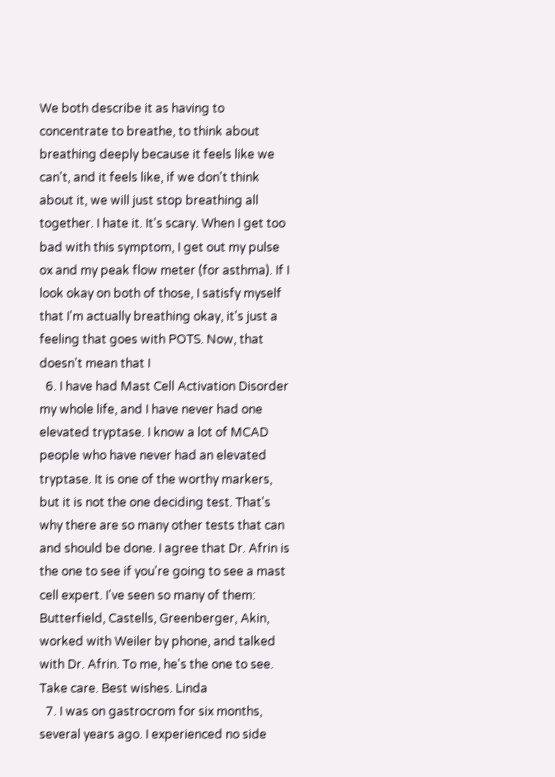We both describe it as having to concentrate to breathe, to think about breathing deeply because it feels like we can't, and it feels like, if we don't think about it, we will just stop breathing all together. I hate it. It's scary. When I get too bad with this symptom, I get out my pulse ox and my peak flow meter (for asthma). If I look okay on both of those, I satisfy myself that I'm actually breathing okay, it's just a feeling that goes with POTS. Now, that doesn't mean that I
  6. I have had Mast Cell Activation Disorder my whole life, and I have never had one elevated tryptase. I know a lot of MCAD people who have never had an elevated tryptase. It is one of the worthy markers, but it is not the one deciding test. That's why there are so many other tests that can and should be done. I agree that Dr. Afrin is the one to see if you're going to see a mast cell expert. I've seen so many of them: Butterfield, Castells, Greenberger, Akin, worked with Weiler by phone, and talked with Dr. Afrin. To me, he's the one to see. Take care. Best wishes. Linda
  7. I was on gastrocrom for six months, several years ago. I experienced no side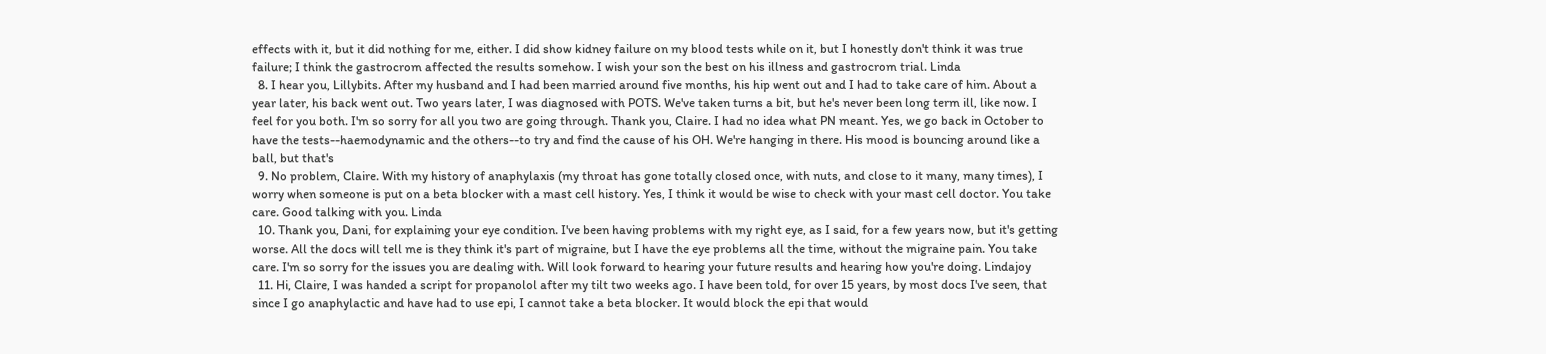effects with it, but it did nothing for me, either. I did show kidney failure on my blood tests while on it, but I honestly don't think it was true failure; I think the gastrocrom affected the results somehow. I wish your son the best on his illness and gastrocrom trial. Linda
  8. I hear you, Lillybits. After my husband and I had been married around five months, his hip went out and I had to take care of him. About a year later, his back went out. Two years later, I was diagnosed with POTS. We've taken turns a bit, but he's never been long term ill, like now. I feel for you both. I'm so sorry for all you two are going through. Thank you, Claire. I had no idea what PN meant. Yes, we go back in October to have the tests--haemodynamic and the others--to try and find the cause of his OH. We're hanging in there. His mood is bouncing around like a ball, but that's
  9. No problem, Claire. With my history of anaphylaxis (my throat has gone totally closed once, with nuts, and close to it many, many times), I worry when someone is put on a beta blocker with a mast cell history. Yes, I think it would be wise to check with your mast cell doctor. You take care. Good talking with you. Linda
  10. Thank you, Dani, for explaining your eye condition. I've been having problems with my right eye, as I said, for a few years now, but it's getting worse. All the docs will tell me is they think it's part of migraine, but I have the eye problems all the time, without the migraine pain. You take care. I'm so sorry for the issues you are dealing with. Will look forward to hearing your future results and hearing how you're doing. Lindajoy
  11. Hi, Claire, I was handed a script for propanolol after my tilt two weeks ago. I have been told, for over 15 years, by most docs I've seen, that since I go anaphylactic and have had to use epi, I cannot take a beta blocker. It would block the epi that would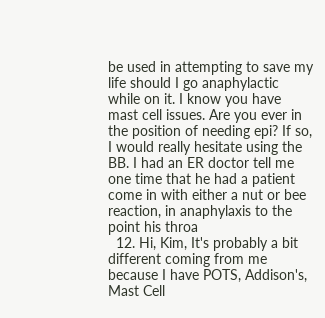be used in attempting to save my life should I go anaphylactic while on it. I know you have mast cell issues. Are you ever in the position of needing epi? If so, I would really hesitate using the BB. I had an ER doctor tell me one time that he had a patient come in with either a nut or bee reaction, in anaphylaxis to the point his throa
  12. Hi, Kim, It's probably a bit different coming from me because I have POTS, Addison's, Mast Cell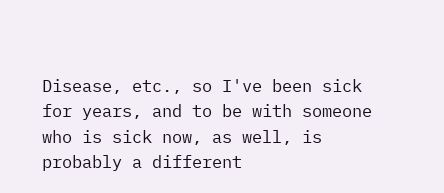Disease, etc., so I've been sick for years, and to be with someone who is sick now, as well, is probably a different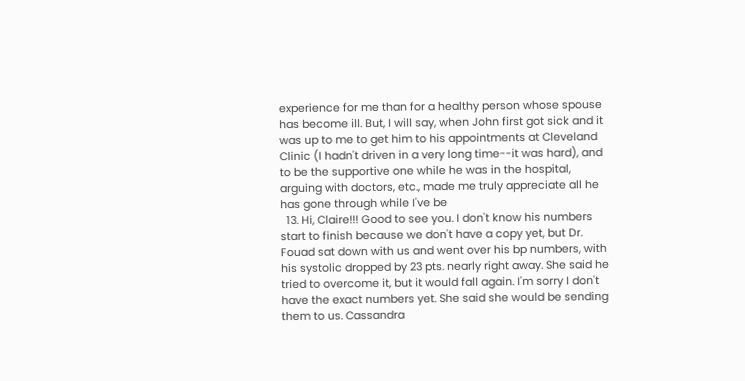experience for me than for a healthy person whose spouse has become ill. But, I will say, when John first got sick and it was up to me to get him to his appointments at Cleveland Clinic (I hadn't driven in a very long time--it was hard), and to be the supportive one while he was in the hospital, arguing with doctors, etc., made me truly appreciate all he has gone through while I've be
  13. Hi, Claire!!! Good to see you. I don't know his numbers start to finish because we don't have a copy yet, but Dr. Fouad sat down with us and went over his bp numbers, with his systolic dropped by 23 pts. nearly right away. She said he tried to overcome it, but it would fall again. I'm sorry I don't have the exact numbers yet. She said she would be sending them to us. Cassandra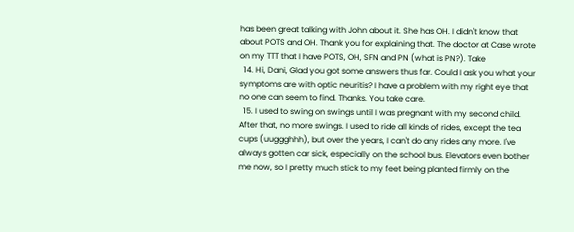has been great talking with John about it. She has OH. I didn't know that about POTS and OH. Thank you for explaining that. The doctor at Case wrote on my TTT that I have POTS, OH, SFN and PN (what is PN?). Take
  14. Hi, Dani, Glad you got some answers thus far. Could I ask you what your symptoms are with optic neuritis? I have a problem with my right eye that no one can seem to find. Thanks. You take care.
  15. I used to swing on swings until I was pregnant with my second child. After that, no more swings. I used to ride all kinds of rides, except the tea cups (uuggghhh), but over the years, I can't do any rides any more. I've always gotten car sick, especially on the school bus. Elevators even bother me now, so I pretty much stick to my feet being planted firmly on the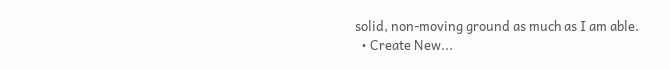solid, non-moving ground as much as I am able.
  • Create New...